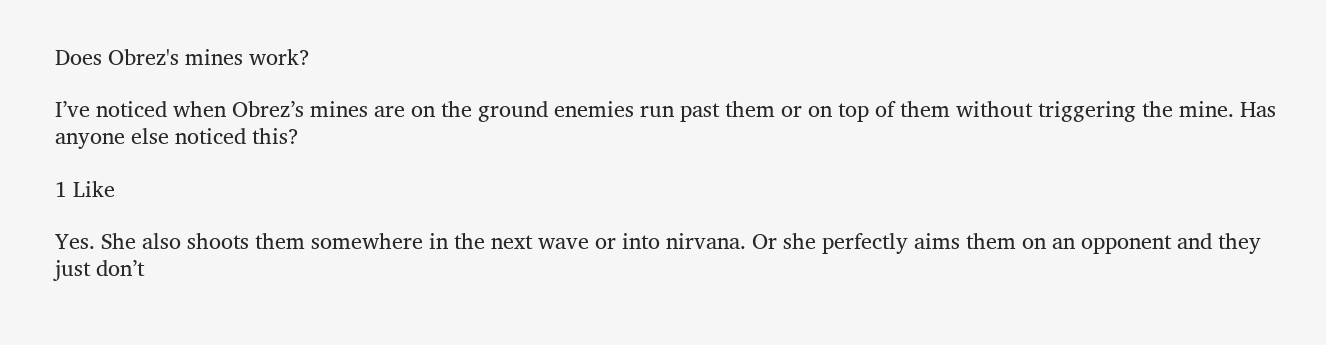Does Obrez's mines work?

I’ve noticed when Obrez’s mines are on the ground enemies run past them or on top of them without triggering the mine. Has anyone else noticed this?

1 Like

Yes. She also shoots them somewhere in the next wave or into nirvana. Or she perfectly aims them on an opponent and they just don’t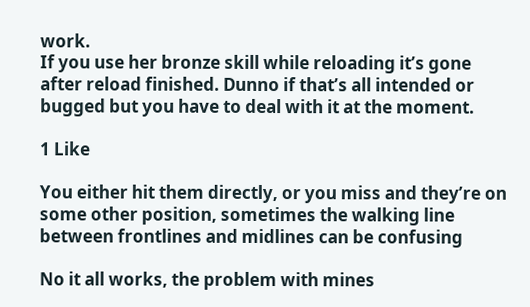work.
If you use her bronze skill while reloading it’s gone after reload finished. Dunno if that’s all intended or bugged but you have to deal with it at the moment.

1 Like

You either hit them directly, or you miss and they’re on some other position, sometimes the walking line between frontlines and midlines can be confusing

No it all works, the problem with mines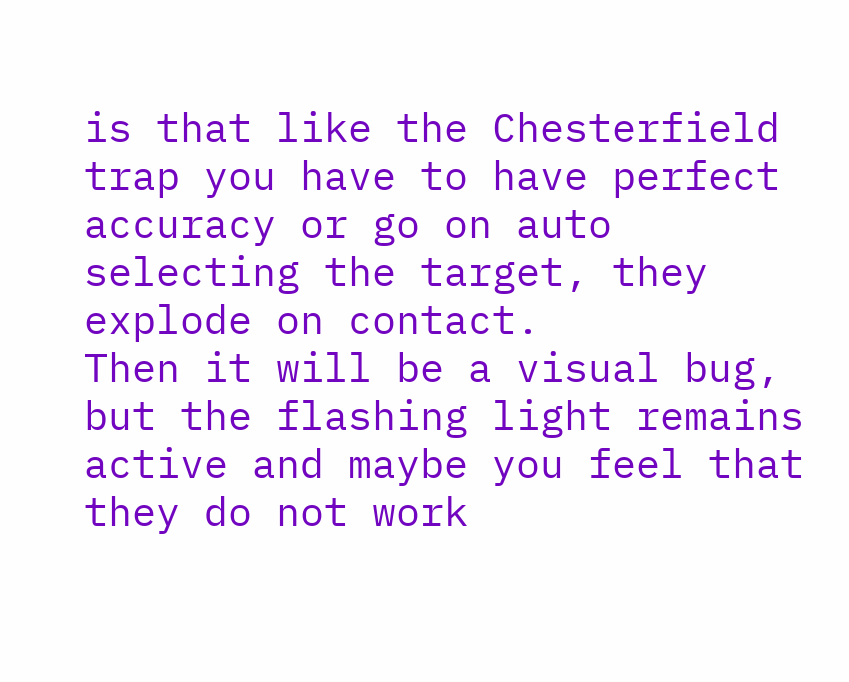is that like the Chesterfield trap you have to have perfect accuracy or go on auto selecting the target, they explode on contact.
Then it will be a visual bug, but the flashing light remains active and maybe you feel that they do not work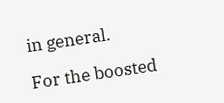in general.

For the boosted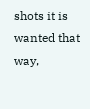shots it is wanted that way,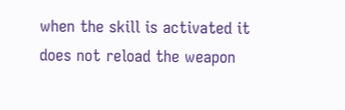when the skill is activated it does not reload the weapon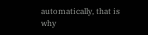automatically, that is why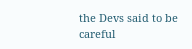the Devs said to be careful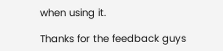when using it.

Thanks for the feedback guys